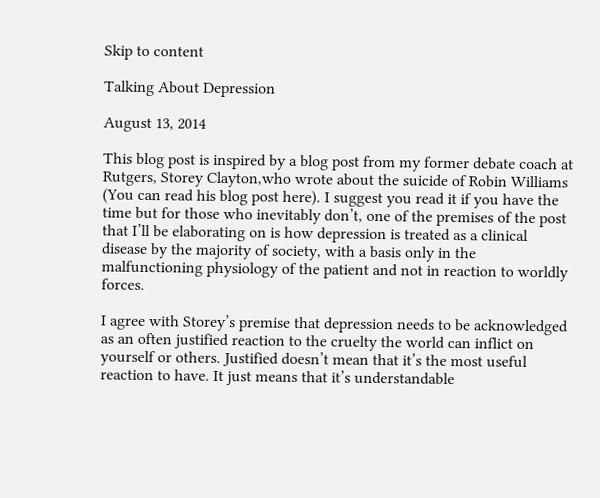Skip to content

Talking About Depression

August 13, 2014

This blog post is inspired by a blog post from my former debate coach at Rutgers, Storey Clayton,who wrote about the suicide of Robin Williams (You can read his blog post here). I suggest you read it if you have the time but for those who inevitably don’t, one of the premises of the post that I’ll be elaborating on is how depression is treated as a clinical disease by the majority of society, with a basis only in the malfunctioning physiology of the patient and not in reaction to worldly forces.

I agree with Storey’s premise that depression needs to be acknowledged as an often justified reaction to the cruelty the world can inflict on yourself or others. Justified doesn’t mean that it’s the most useful reaction to have. It just means that it’s understandable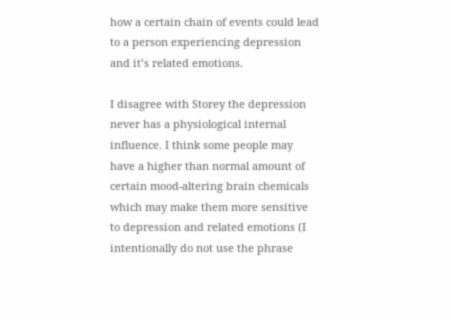how a certain chain of events could lead to a person experiencing depression and it’s related emotions.

I disagree with Storey the depression never has a physiological internal influence. I think some people may have a higher than normal amount of certain mood-altering brain chemicals which may make them more sensitive to depression and related emotions (I intentionally do not use the phrase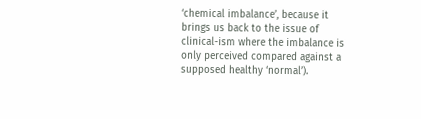‘chemical imbalance’, because it brings us back to the issue of clinical-ism where the imbalance is only perceived compared against a supposed healthy ‘normal’).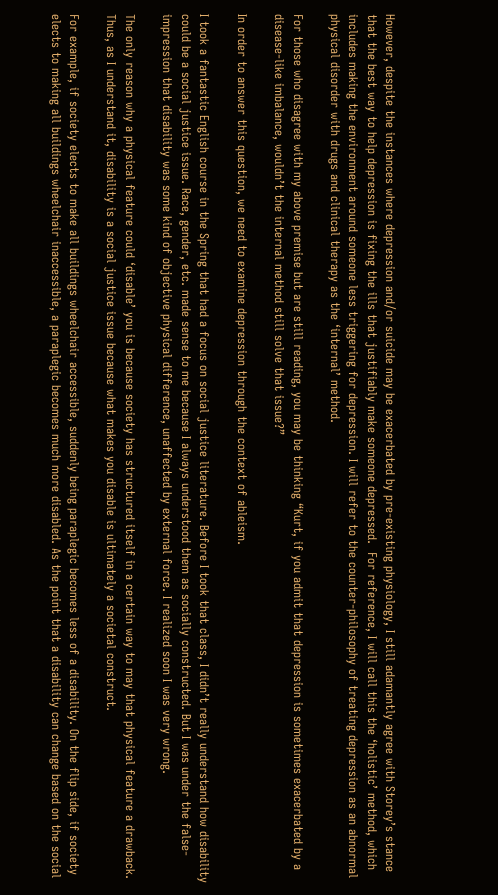However, despite the instances where depression and/or suicide may be exacerbated by pre-existing physiology, I still adamantly agree with Storey’s stance that the best way to help depression is fixing the ills that justifiably make someone depressed.  For reference, I will call this the ‘holistic’ method, which includes making the environment around someone less triggering for depression. I will refer to the counter-philosophy of treating depression as an abnormal physical disorder with drugs and clinical therapy as the ‘internal’ method.

For those who disagree with my above premise but are still reading, you may be thinking “Kurt, if you admit that depression is sometimes exacerbated by a disease-like imbalance, wouldn’t the internal method still solve that issue?”

In order to answer this question, we need to examine depression through the context of ableism.

I took a fantastic English course in the Spring that had a focus on social justice literature. Before I took that class, I didn’t really understand how disability could be a social justice issue. Race, gender, etc. made sense to me because I always understood them as socially constructed. But I was under the false-impression that disability was some kind of objective physical difference, unaffected by external force. I realized soon I was very wrong.

The only reason why a physical feature could ‘disable’ you is because society has structured itself in a certain way to may that physical feature a drawback. Thus, as I understand it, disability is a social justice issue because what makes you disable is ultimately a societal construct.

For example, if society elects to make all buildings wheelchair accessible, suddenly being paraplegic becomes less of a disability. On the flip side, if society elects to making all buildings wheelchair inaccessible, a paraplegic becomes much more disabled. As the point that a disability can change based on the social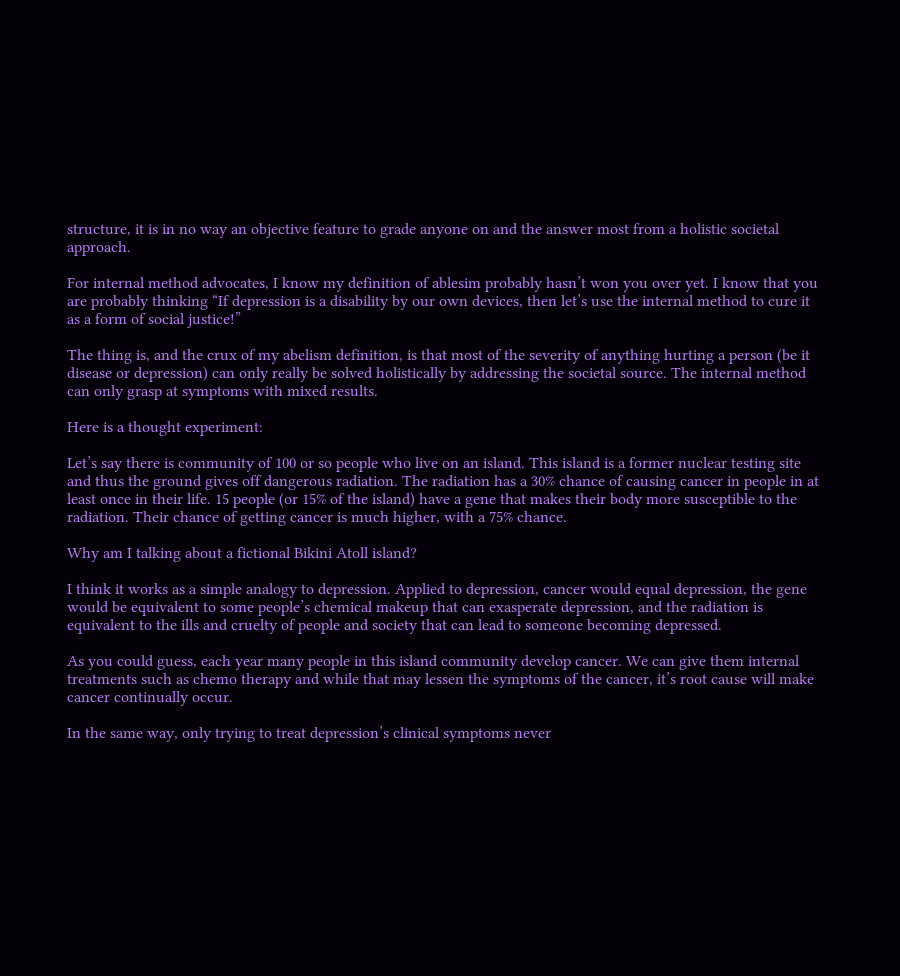structure, it is in no way an objective feature to grade anyone on and the answer most from a holistic societal approach.

For internal method advocates, I know my definition of ablesim probably hasn’t won you over yet. I know that you are probably thinking “If depression is a disability by our own devices, then let’s use the internal method to cure it as a form of social justice!”

The thing is, and the crux of my abelism definition, is that most of the severity of anything hurting a person (be it disease or depression) can only really be solved holistically by addressing the societal source. The internal method can only grasp at symptoms with mixed results.

Here is a thought experiment:

Let’s say there is community of 100 or so people who live on an island. This island is a former nuclear testing site and thus the ground gives off dangerous radiation. The radiation has a 30% chance of causing cancer in people in at least once in their life. 15 people (or 15% of the island) have a gene that makes their body more susceptible to the radiation. Their chance of getting cancer is much higher, with a 75% chance.

Why am I talking about a fictional Bikini Atoll island?

I think it works as a simple analogy to depression. Applied to depression, cancer would equal depression, the gene would be equivalent to some people’s chemical makeup that can exasperate depression, and the radiation is equivalent to the ills and cruelty of people and society that can lead to someone becoming depressed.

As you could guess, each year many people in this island community develop cancer. We can give them internal treatments such as chemo therapy and while that may lessen the symptoms of the cancer, it’s root cause will make cancer continually occur.

In the same way, only trying to treat depression’s clinical symptoms never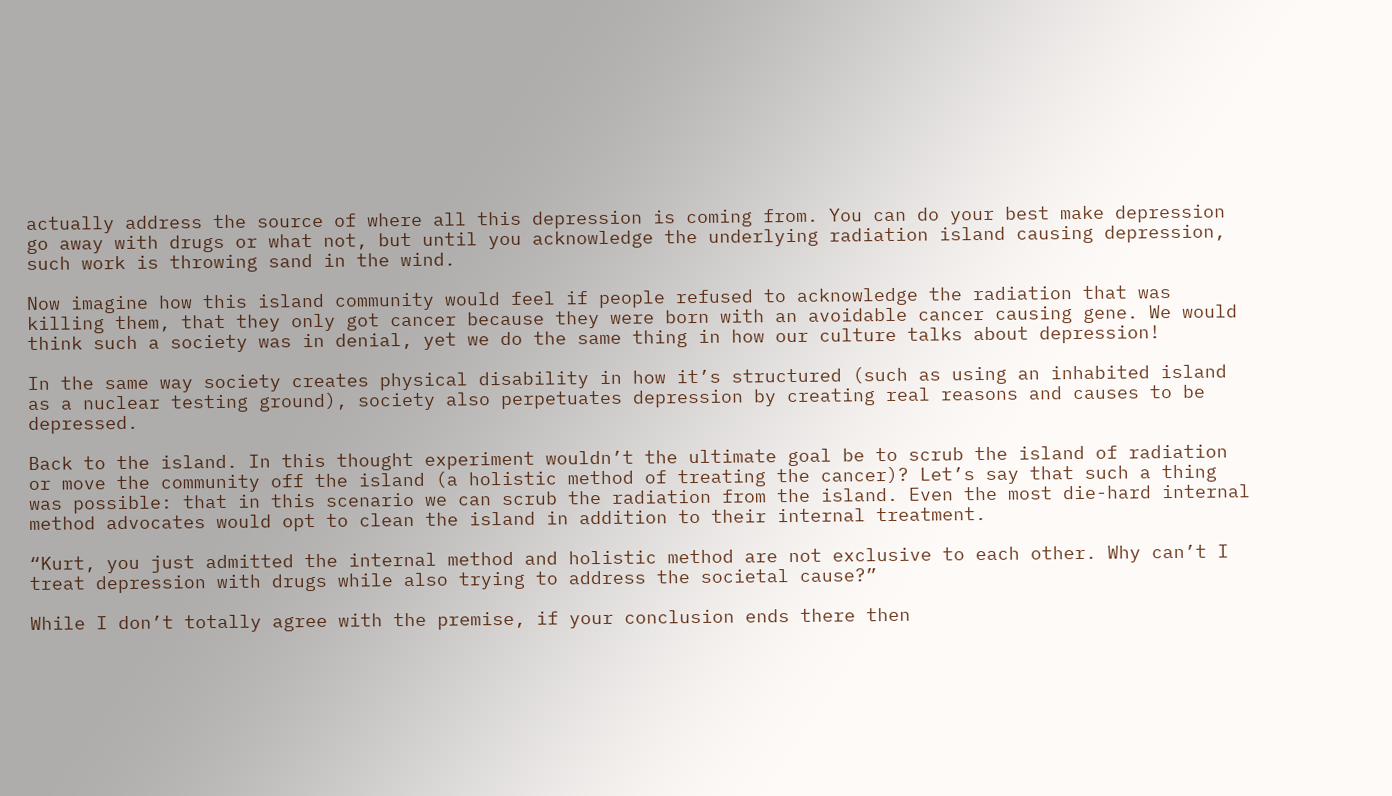actually address the source of where all this depression is coming from. You can do your best make depression go away with drugs or what not, but until you acknowledge the underlying radiation island causing depression, such work is throwing sand in the wind.

Now imagine how this island community would feel if people refused to acknowledge the radiation that was killing them, that they only got cancer because they were born with an avoidable cancer causing gene. We would think such a society was in denial, yet we do the same thing in how our culture talks about depression!

In the same way society creates physical disability in how it’s structured (such as using an inhabited island as a nuclear testing ground), society also perpetuates depression by creating real reasons and causes to be depressed.

Back to the island. In this thought experiment wouldn’t the ultimate goal be to scrub the island of radiation or move the community off the island (a holistic method of treating the cancer)? Let’s say that such a thing was possible: that in this scenario we can scrub the radiation from the island. Even the most die-hard internal method advocates would opt to clean the island in addition to their internal treatment.

“Kurt, you just admitted the internal method and holistic method are not exclusive to each other. Why can’t I treat depression with drugs while also trying to address the societal cause?”

While I don’t totally agree with the premise, if your conclusion ends there then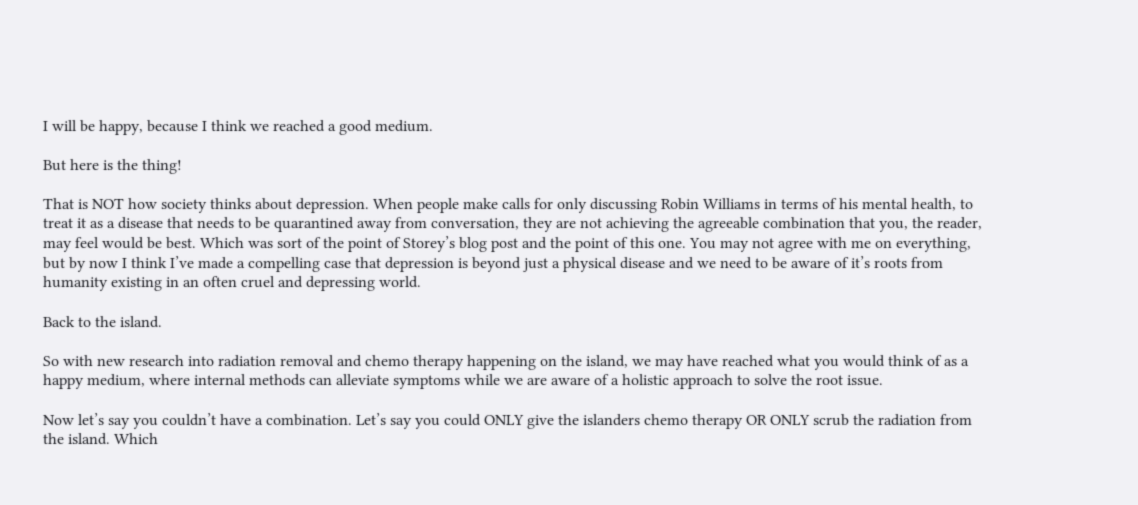I will be happy, because I think we reached a good medium.

But here is the thing!

That is NOT how society thinks about depression. When people make calls for only discussing Robin Williams in terms of his mental health, to treat it as a disease that needs to be quarantined away from conversation, they are not achieving the agreeable combination that you, the reader, may feel would be best. Which was sort of the point of Storey’s blog post and the point of this one. You may not agree with me on everything, but by now I think I’ve made a compelling case that depression is beyond just a physical disease and we need to be aware of it’s roots from humanity existing in an often cruel and depressing world.

Back to the island.

So with new research into radiation removal and chemo therapy happening on the island, we may have reached what you would think of as a happy medium, where internal methods can alleviate symptoms while we are aware of a holistic approach to solve the root issue.

Now let’s say you couldn’t have a combination. Let’s say you could ONLY give the islanders chemo therapy OR ONLY scrub the radiation from the island. Which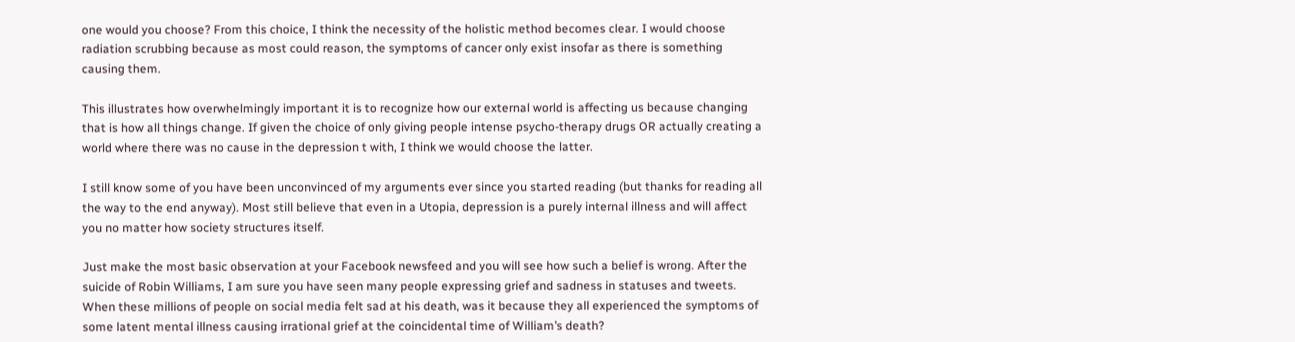one would you choose? From this choice, I think the necessity of the holistic method becomes clear. I would choose radiation scrubbing because as most could reason, the symptoms of cancer only exist insofar as there is something causing them.

This illustrates how overwhelmingly important it is to recognize how our external world is affecting us because changing that is how all things change. If given the choice of only giving people intense psycho-therapy drugs OR actually creating a world where there was no cause in the depression t with, I think we would choose the latter.

I still know some of you have been unconvinced of my arguments ever since you started reading (but thanks for reading all the way to the end anyway). Most still believe that even in a Utopia, depression is a purely internal illness and will affect you no matter how society structures itself.

Just make the most basic observation at your Facebook newsfeed and you will see how such a belief is wrong. After the suicide of Robin Williams, I am sure you have seen many people expressing grief and sadness in statuses and tweets. When these millions of people on social media felt sad at his death, was it because they all experienced the symptoms of some latent mental illness causing irrational grief at the coincidental time of William’s death?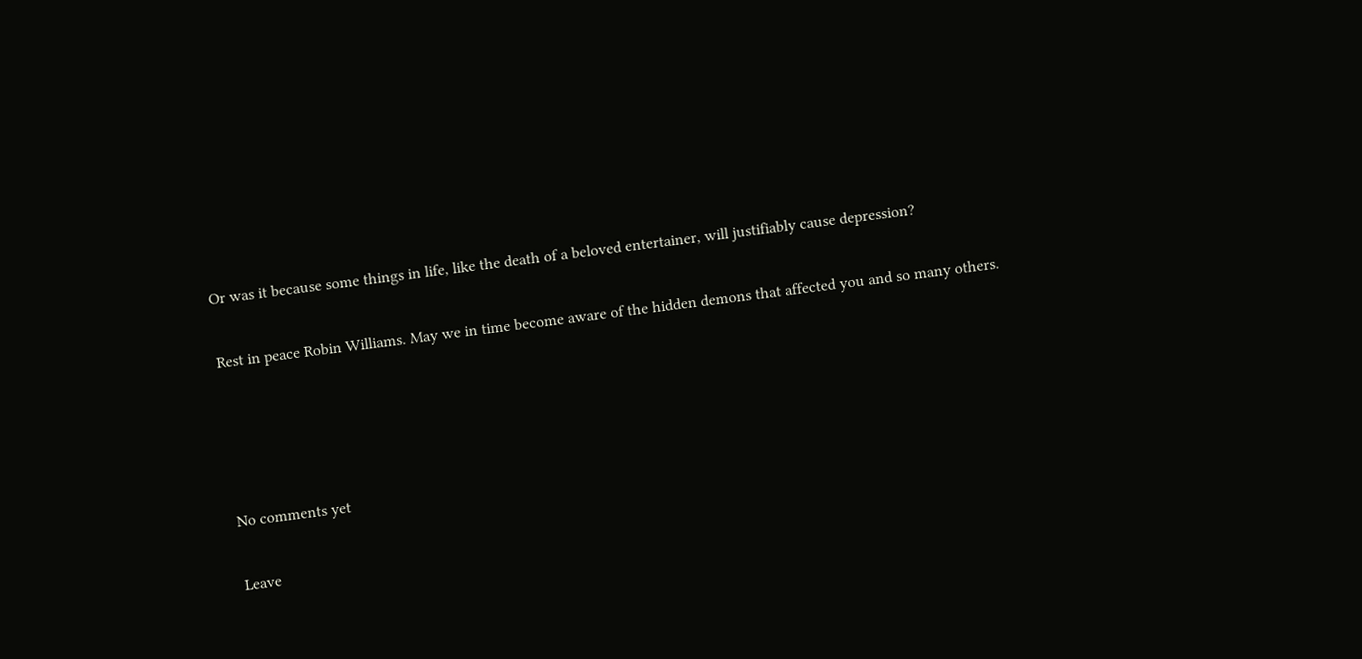Or was it because some things in life, like the death of a beloved entertainer, will justifiably cause depression?

Rest in peace Robin Williams. May we in time become aware of the hidden demons that affected you and so many others.




No comments yet

Leave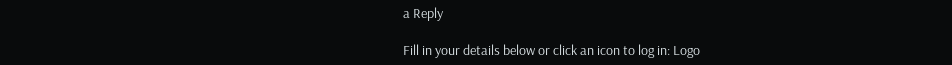a Reply

Fill in your details below or click an icon to log in: Logo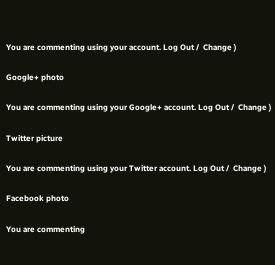You are commenting using your account. Log Out /  Change )

Google+ photo

You are commenting using your Google+ account. Log Out /  Change )

Twitter picture

You are commenting using your Twitter account. Log Out /  Change )

Facebook photo

You are commenting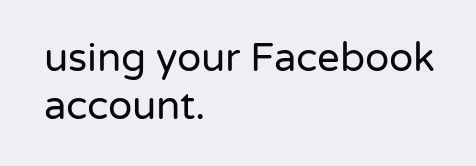using your Facebook account.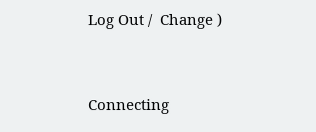Log Out /  Change )


Connecting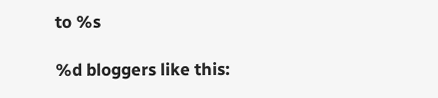to %s

%d bloggers like this: